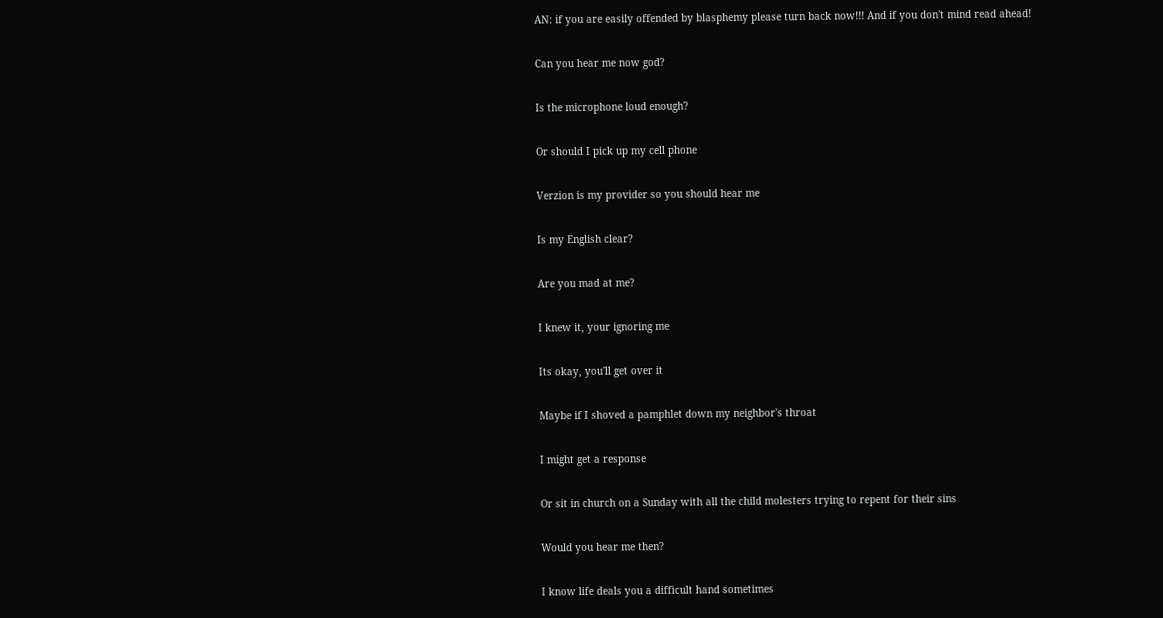AN: if you are easily offended by blasphemy please turn back now!!! And if you don't mind read ahead!

Can you hear me now god?

Is the microphone loud enough?

Or should I pick up my cell phone

Verzion is my provider so you should hear me

Is my English clear?

Are you mad at me?

I knew it, your ignoring me

Its okay, you'll get over it

Maybe if I shoved a pamphlet down my neighbor's throat

I might get a response

Or sit in church on a Sunday with all the child molesters trying to repent for their sins

Would you hear me then?

I know life deals you a difficult hand sometimes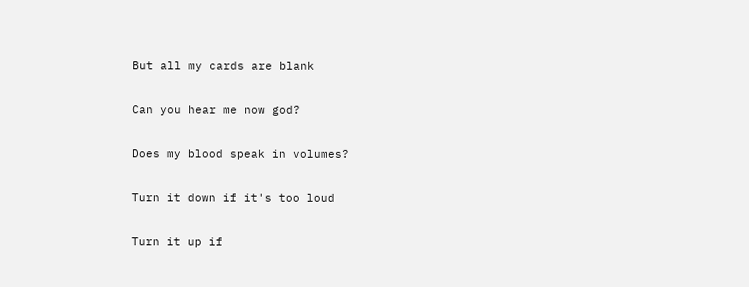But all my cards are blank

Can you hear me now god?

Does my blood speak in volumes?

Turn it down if it's too loud

Turn it up if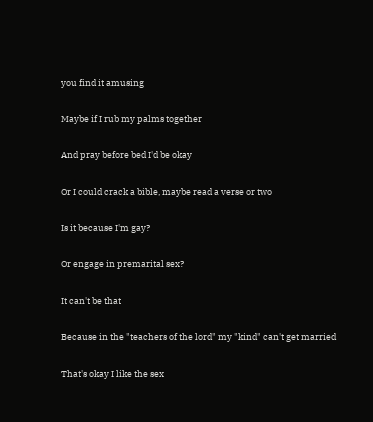you find it amusing

Maybe if I rub my palms together

And pray before bed I'd be okay

Or I could crack a bible, maybe read a verse or two

Is it because I'm gay?

Or engage in premarital sex?

It can't be that

Because in the "teachers of the lord" my "kind" can't get married

That's okay I like the sex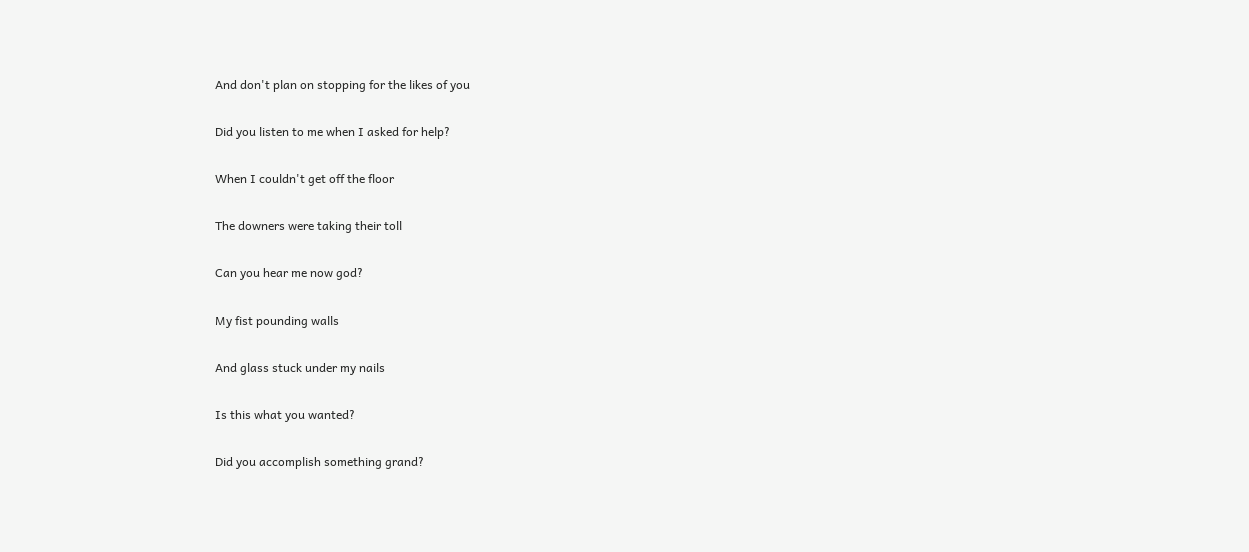And don't plan on stopping for the likes of you

Did you listen to me when I asked for help?

When I couldn't get off the floor

The downers were taking their toll

Can you hear me now god?

My fist pounding walls

And glass stuck under my nails

Is this what you wanted?

Did you accomplish something grand?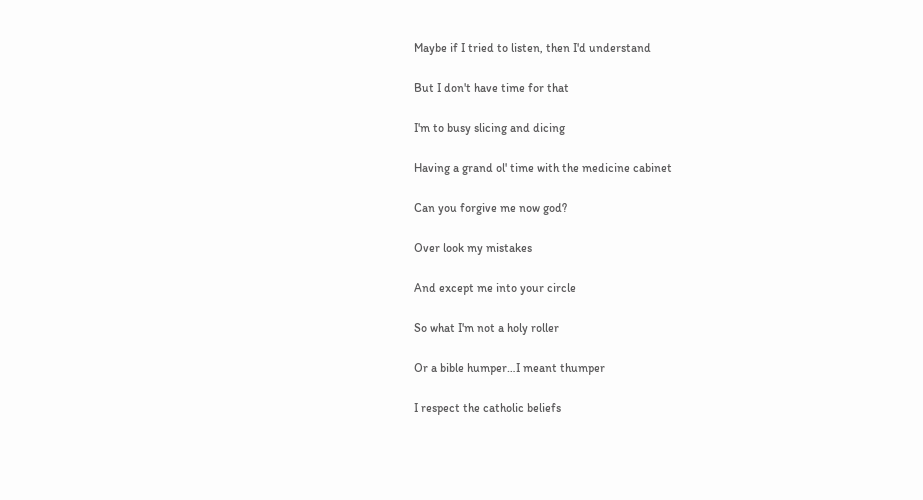Maybe if I tried to listen, then I'd understand

But I don't have time for that

I'm to busy slicing and dicing

Having a grand ol' time with the medicine cabinet

Can you forgive me now god?

Over look my mistakes

And except me into your circle

So what I'm not a holy roller

Or a bible humper…I meant thumper

I respect the catholic beliefs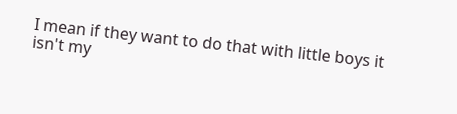I mean if they want to do that with little boys it isn't my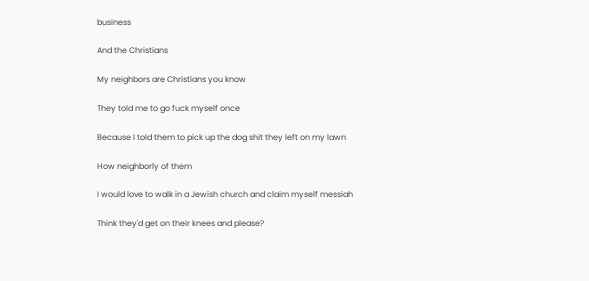business

And the Christians

My neighbors are Christians you know

They told me to go fuck myself once

Because I told them to pick up the dog shit they left on my lawn

How neighborly of them

I would love to walk in a Jewish church and claim myself messiah

Think they'd get on their knees and please?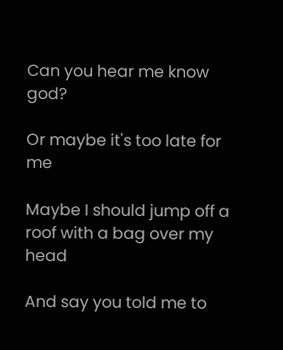Can you hear me know god?

Or maybe it's too late for me

Maybe I should jump off a roof with a bag over my head

And say you told me to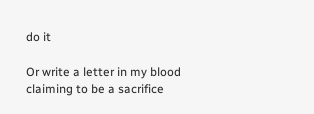do it

Or write a letter in my blood claiming to be a sacrifice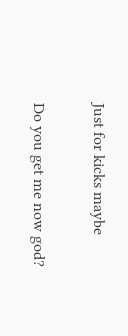Just for kicks maybe

Do you get me now god?